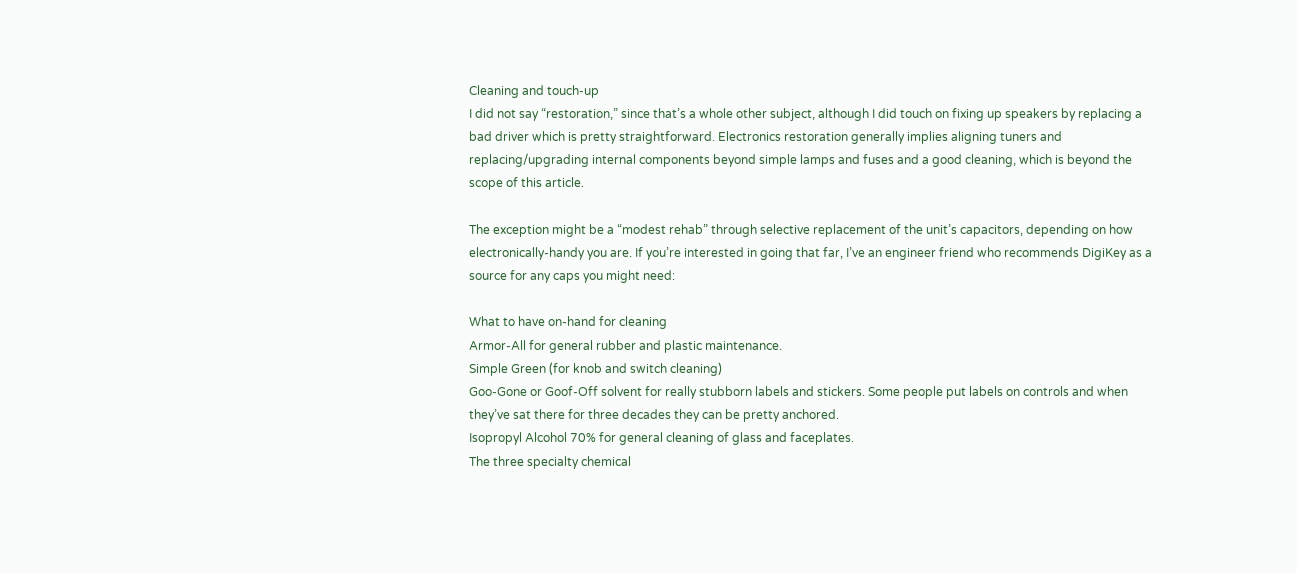Cleaning and touch-up
I did not say “restoration,” since that’s a whole other subject, although I did touch on fixing up speakers by replacing a bad driver which is pretty straightforward. Electronics restoration generally implies aligning tuners and replacing/upgrading internal components beyond simple lamps and fuses and a good cleaning, which is beyond the scope of this article.

The exception might be a “modest rehab” through selective replacement of the unit’s capacitors, depending on how electronically-handy you are. If you’re interested in going that far, I’ve an engineer friend who recommends DigiKey as a source for any caps you might need:

What to have on-hand for cleaning
Armor-All for general rubber and plastic maintenance.
Simple Green (for knob and switch cleaning)
Goo-Gone or Goof-Off solvent for really stubborn labels and stickers. Some people put labels on controls and when they’ve sat there for three decades they can be pretty anchored.
Isopropyl Alcohol 70% for general cleaning of glass and faceplates.
The three specialty chemical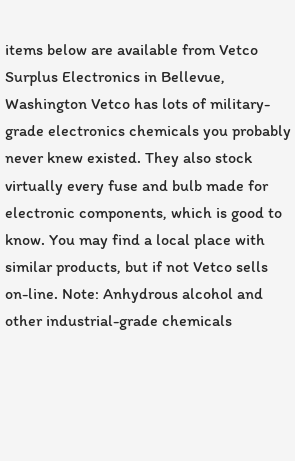items below are available from Vetco Surplus Electronics in Bellevue, Washington Vetco has lots of military-grade electronics chemicals you probably never knew existed. They also stock virtually every fuse and bulb made for electronic components, which is good to know. You may find a local place with similar products, but if not Vetco sells on-line. Note: Anhydrous alcohol and other industrial-grade chemicals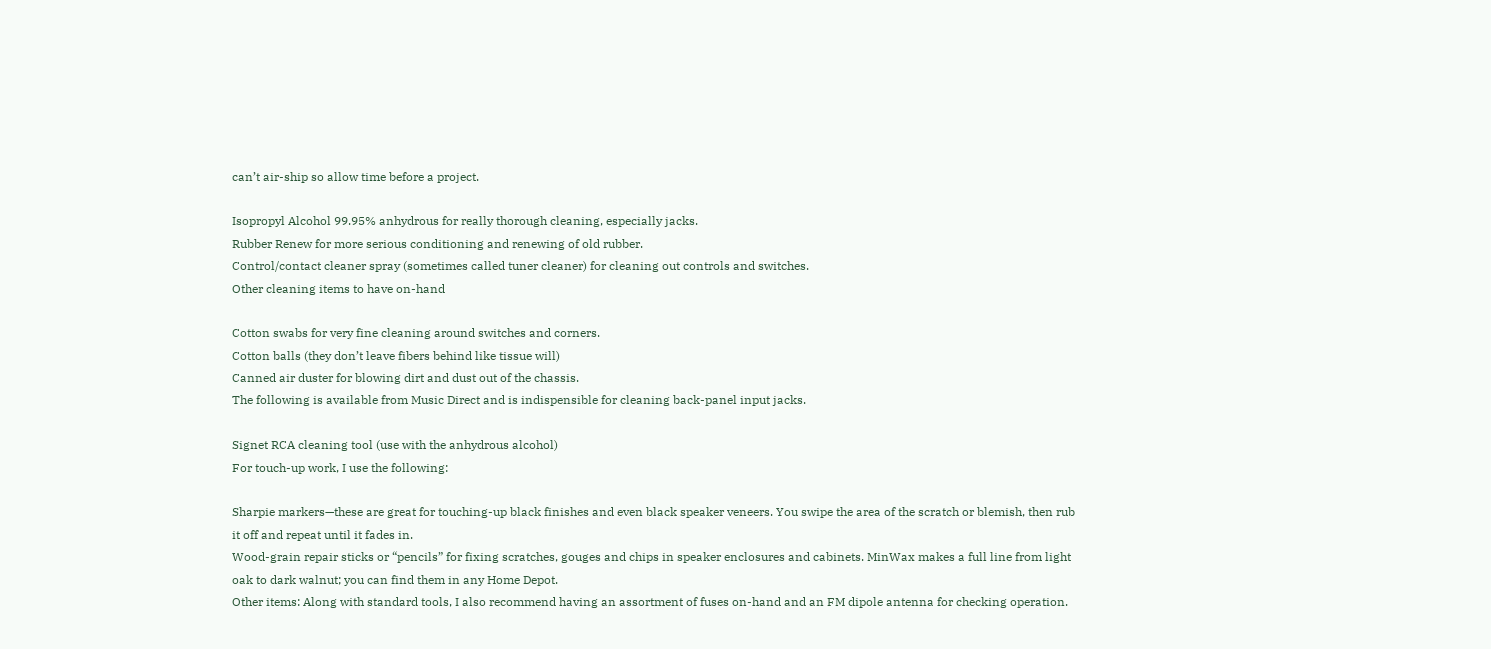can’t air-ship so allow time before a project.

Isopropyl Alcohol 99.95% anhydrous for really thorough cleaning, especially jacks.
Rubber Renew for more serious conditioning and renewing of old rubber.
Control/contact cleaner spray (sometimes called tuner cleaner) for cleaning out controls and switches.
Other cleaning items to have on-hand

Cotton swabs for very fine cleaning around switches and corners.
Cotton balls (they don’t leave fibers behind like tissue will)
Canned air duster for blowing dirt and dust out of the chassis.
The following is available from Music Direct and is indispensible for cleaning back-panel input jacks.

Signet RCA cleaning tool (use with the anhydrous alcohol)
For touch-up work, I use the following:

Sharpie markers—these are great for touching-up black finishes and even black speaker veneers. You swipe the area of the scratch or blemish, then rub it off and repeat until it fades in.
Wood-grain repair sticks or “pencils” for fixing scratches, gouges and chips in speaker enclosures and cabinets. MinWax makes a full line from light oak to dark walnut; you can find them in any Home Depot.
Other items: Along with standard tools, I also recommend having an assortment of fuses on-hand and an FM dipole antenna for checking operation.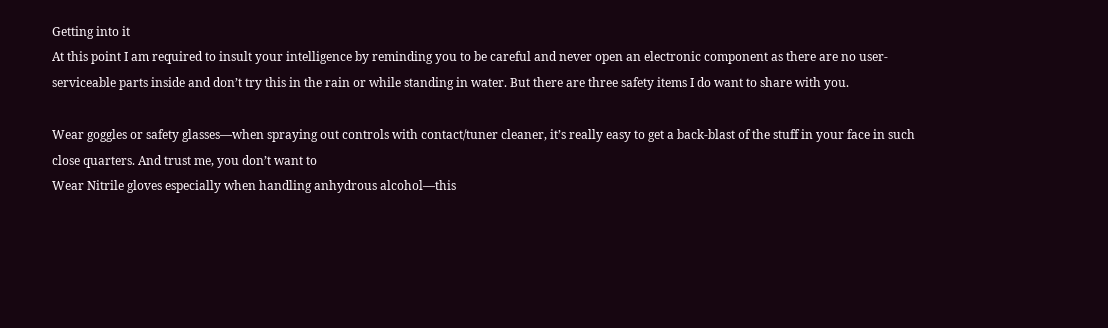Getting into it
At this point I am required to insult your intelligence by reminding you to be careful and never open an electronic component as there are no user-serviceable parts inside and don’t try this in the rain or while standing in water. But there are three safety items I do want to share with you.

Wear goggles or safety glasses—when spraying out controls with contact/tuner cleaner, it’s really easy to get a back-blast of the stuff in your face in such close quarters. And trust me, you don’t want to
Wear Nitrile gloves especially when handling anhydrous alcohol—this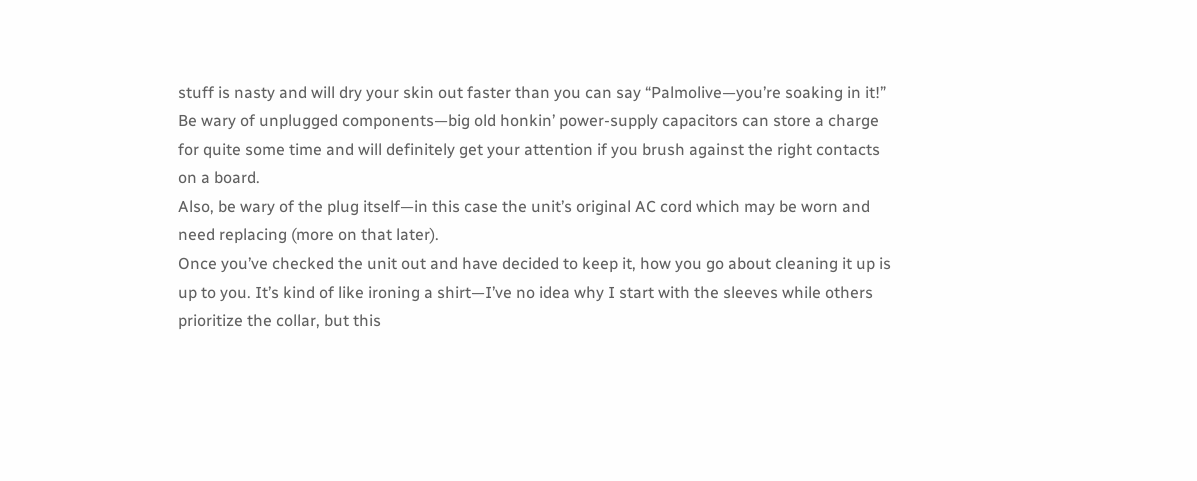stuff is nasty and will dry your skin out faster than you can say “Palmolive—you’re soaking in it!”
Be wary of unplugged components—big old honkin’ power-supply capacitors can store a charge for quite some time and will definitely get your attention if you brush against the right contacts on a board.
Also, be wary of the plug itself—in this case the unit’s original AC cord which may be worn and need replacing (more on that later).
Once you’ve checked the unit out and have decided to keep it, how you go about cleaning it up is up to you. It’s kind of like ironing a shirt—I’ve no idea why I start with the sleeves while others prioritize the collar, but this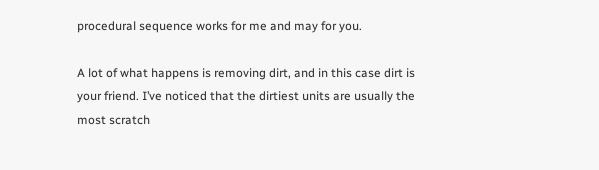procedural sequence works for me and may for you.

A lot of what happens is removing dirt, and in this case dirt is your friend. I’ve noticed that the dirtiest units are usually the most scratch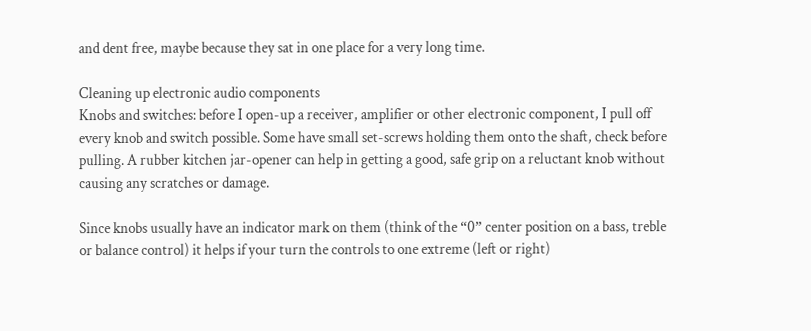and dent free, maybe because they sat in one place for a very long time.

Cleaning up electronic audio components
Knobs and switches: before I open-up a receiver, amplifier or other electronic component, I pull off every knob and switch possible. Some have small set-screws holding them onto the shaft, check before pulling. A rubber kitchen jar-opener can help in getting a good, safe grip on a reluctant knob without causing any scratches or damage.

Since knobs usually have an indicator mark on them (think of the “0” center position on a bass, treble or balance control) it helps if your turn the controls to one extreme (left or right)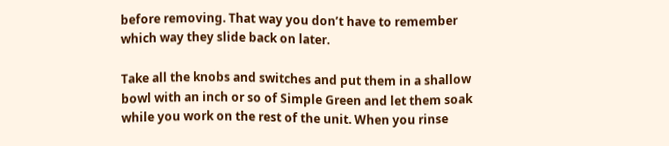before removing. That way you don’t have to remember which way they slide back on later.

Take all the knobs and switches and put them in a shallow bowl with an inch or so of Simple Green and let them soak while you work on the rest of the unit. When you rinse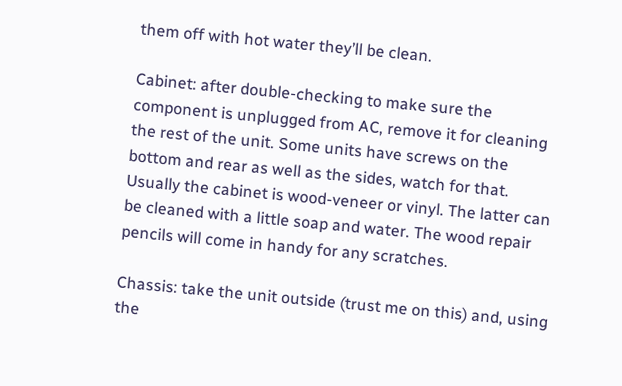them off with hot water they’ll be clean.

Cabinet: after double-checking to make sure the component is unplugged from AC, remove it for cleaning the rest of the unit. Some units have screws on the bottom and rear as well as the sides, watch for that. Usually the cabinet is wood-veneer or vinyl. The latter can be cleaned with a little soap and water. The wood repair pencils will come in handy for any scratches.

Chassis: take the unit outside (trust me on this) and, using the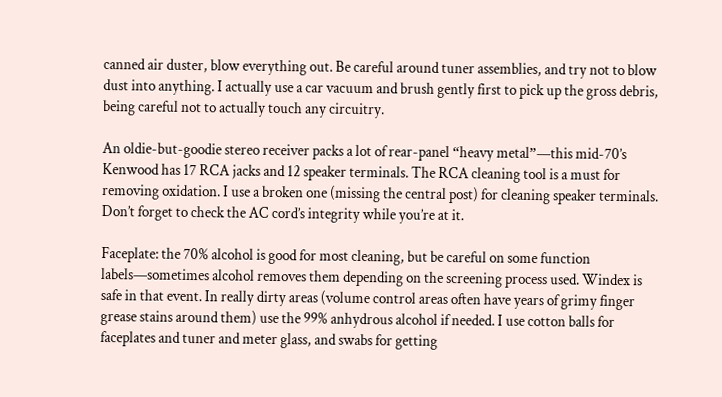canned air duster, blow everything out. Be careful around tuner assemblies, and try not to blow dust into anything. I actually use a car vacuum and brush gently first to pick up the gross debris, being careful not to actually touch any circuitry.

An oldie-but-goodie stereo receiver packs a lot of rear-panel “heavy metal”—this mid-70’s Kenwood has 17 RCA jacks and 12 speaker terminals. The RCA cleaning tool is a must for removing oxidation. I use a broken one (missing the central post) for cleaning speaker terminals. Don’t forget to check the AC cord’s integrity while you’re at it.

Faceplate: the 70% alcohol is good for most cleaning, but be careful on some function labels—sometimes alcohol removes them depending on the screening process used. Windex is safe in that event. In really dirty areas (volume control areas often have years of grimy finger grease stains around them) use the 99% anhydrous alcohol if needed. I use cotton balls for faceplates and tuner and meter glass, and swabs for getting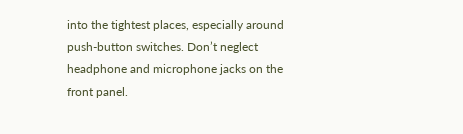into the tightest places, especially around push-button switches. Don’t neglect headphone and microphone jacks on the front panel.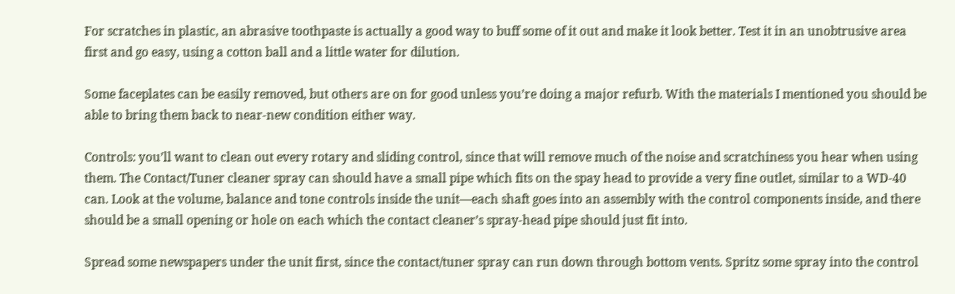For scratches in plastic, an abrasive toothpaste is actually a good way to buff some of it out and make it look better. Test it in an unobtrusive area first and go easy, using a cotton ball and a little water for dilution.

Some faceplates can be easily removed, but others are on for good unless you’re doing a major refurb. With the materials I mentioned you should be able to bring them back to near-new condition either way.

Controls: you’ll want to clean out every rotary and sliding control, since that will remove much of the noise and scratchiness you hear when using them. The Contact/Tuner cleaner spray can should have a small pipe which fits on the spay head to provide a very fine outlet, similar to a WD-40 can. Look at the volume, balance and tone controls inside the unit—each shaft goes into an assembly with the control components inside, and there should be a small opening or hole on each which the contact cleaner’s spray-head pipe should just fit into.

Spread some newspapers under the unit first, since the contact/tuner spray can run down through bottom vents. Spritz some spray into the control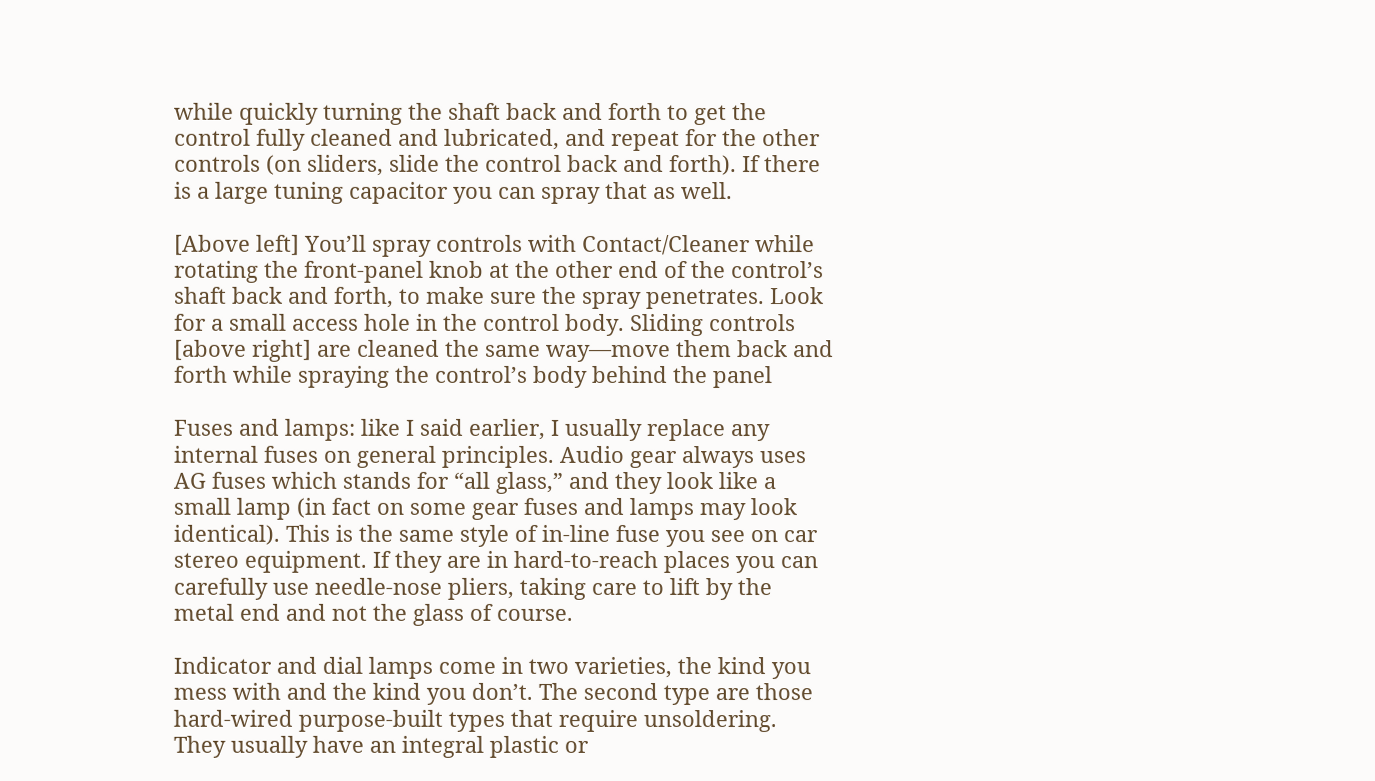while quickly turning the shaft back and forth to get the control fully cleaned and lubricated, and repeat for the other controls (on sliders, slide the control back and forth). If there is a large tuning capacitor you can spray that as well.

[Above left] You’ll spray controls with Contact/Cleaner while rotating the front-panel knob at the other end of the control’s shaft back and forth, to make sure the spray penetrates. Look for a small access hole in the control body. Sliding controls [above right] are cleaned the same way—move them back and forth while spraying the control’s body behind the panel

Fuses and lamps: like I said earlier, I usually replace any internal fuses on general principles. Audio gear always uses AG fuses which stands for “all glass,” and they look like a small lamp (in fact on some gear fuses and lamps may look identical). This is the same style of in-line fuse you see on car stereo equipment. If they are in hard-to-reach places you can carefully use needle-nose pliers, taking care to lift by the metal end and not the glass of course.

Indicator and dial lamps come in two varieties, the kind you mess with and the kind you don’t. The second type are those hard-wired purpose-built types that require unsoldering. They usually have an integral plastic or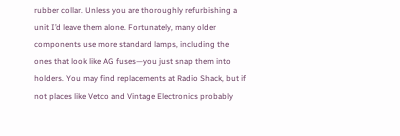rubber collar. Unless you are thoroughly refurbishing a unit I’d leave them alone. Fortunately, many older components use more standard lamps, including the ones that look like AG fuses—you just snap them into holders. You may find replacements at Radio Shack, but if not places like Vetco and Vintage Electronics probably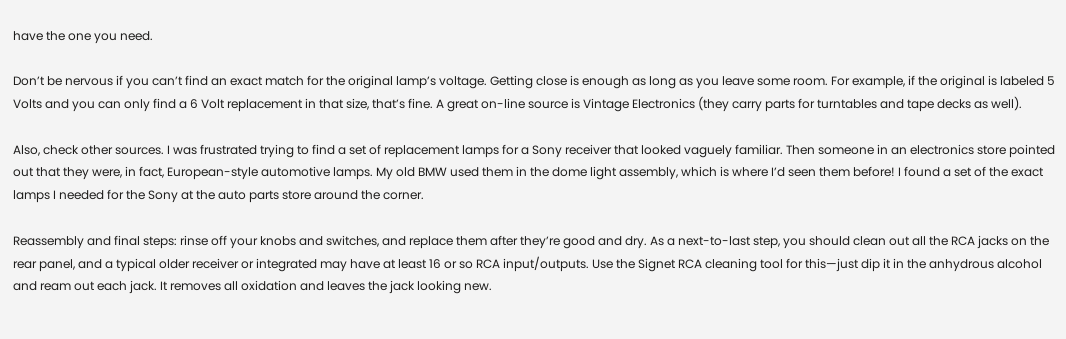have the one you need.

Don’t be nervous if you can’t find an exact match for the original lamp’s voltage. Getting close is enough as long as you leave some room. For example, if the original is labeled 5 Volts and you can only find a 6 Volt replacement in that size, that’s fine. A great on-line source is Vintage Electronics (they carry parts for turntables and tape decks as well).

Also, check other sources. I was frustrated trying to find a set of replacement lamps for a Sony receiver that looked vaguely familiar. Then someone in an electronics store pointed out that they were, in fact, European-style automotive lamps. My old BMW used them in the dome light assembly, which is where I’d seen them before! I found a set of the exact lamps I needed for the Sony at the auto parts store around the corner.

Reassembly and final steps: rinse off your knobs and switches, and replace them after they’re good and dry. As a next-to-last step, you should clean out all the RCA jacks on the rear panel, and a typical older receiver or integrated may have at least 16 or so RCA input/outputs. Use the Signet RCA cleaning tool for this—just dip it in the anhydrous alcohol and ream out each jack. It removes all oxidation and leaves the jack looking new.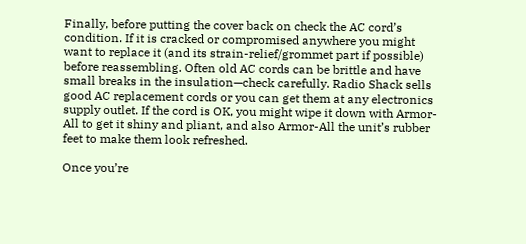Finally, before putting the cover back on check the AC cord’s condition. If it is cracked or compromised anywhere you might want to replace it (and its strain-relief/grommet part if possible) before reassembling. Often old AC cords can be brittle and have small breaks in the insulation—check carefully. Radio Shack sells good AC replacement cords or you can get them at any electronics supply outlet. If the cord is OK, you might wipe it down with Armor-All to get it shiny and pliant, and also Armor-All the unit’s rubber feet to make them look refreshed.

Once you’re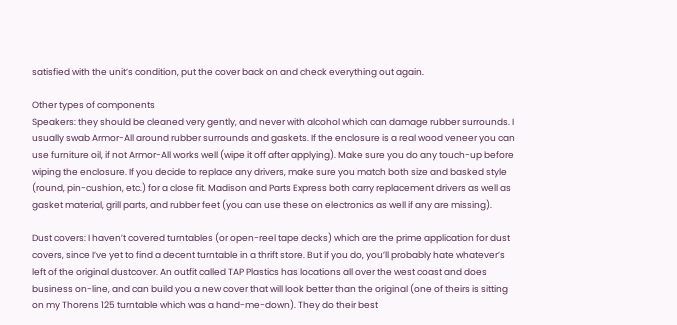satisfied with the unit’s condition, put the cover back on and check everything out again.

Other types of components
Speakers: they should be cleaned very gently, and never with alcohol which can damage rubber surrounds. I usually swab Armor-All around rubber surrounds and gaskets. If the enclosure is a real wood veneer you can use furniture oil, if not Armor-All works well (wipe it off after applying). Make sure you do any touch-up before wiping the enclosure. If you decide to replace any drivers, make sure you match both size and basked style (round, pin-cushion, etc.) for a close fit. Madison and Parts Express both carry replacement drivers as well as gasket material, grill parts, and rubber feet (you can use these on electronics as well if any are missing).

Dust covers: I haven’t covered turntables (or open-reel tape decks) which are the prime application for dust covers, since I’ve yet to find a decent turntable in a thrift store. But if you do, you’ll probably hate whatever’s left of the original dustcover. An outfit called TAP Plastics has locations all over the west coast and does business on-line, and can build you a new cover that will look better than the original (one of theirs is sitting on my Thorens 125 turntable which was a hand-me-down). They do their best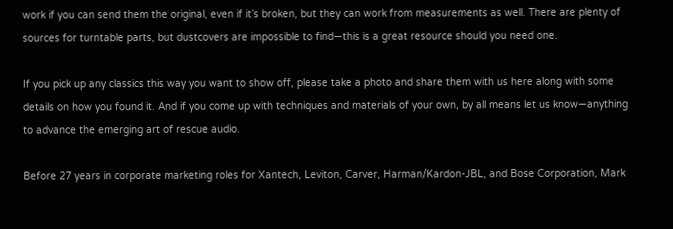work if you can send them the original, even if it’s broken, but they can work from measurements as well. There are plenty of sources for turntable parts, but dustcovers are impossible to find—this is a great resource should you need one.

If you pick up any classics this way you want to show off, please take a photo and share them with us here along with some details on how you found it. And if you come up with techniques and materials of your own, by all means let us know—anything to advance the emerging art of rescue audio.

Before 27 years in corporate marketing roles for Xantech, Leviton, Carver, Harman/Kardon-JBL, and Bose Corporation, Mark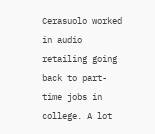Cerasuolo worked in audio retailing going back to part-time jobs in college. A lot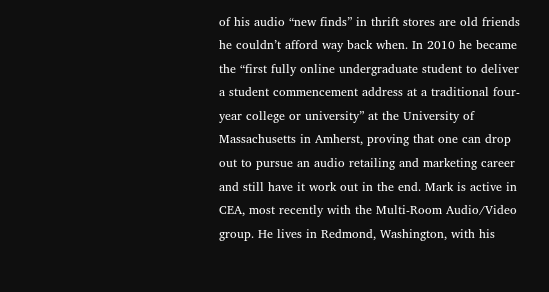of his audio “new finds” in thrift stores are old friends he couldn’t afford way back when. In 2010 he became the “first fully online undergraduate student to deliver a student commencement address at a traditional four-year college or university” at the University of Massachusetts in Amherst, proving that one can drop out to pursue an audio retailing and marketing career and still have it work out in the end. Mark is active in CEA, most recently with the Multi-Room Audio/Video group. He lives in Redmond, Washington, with his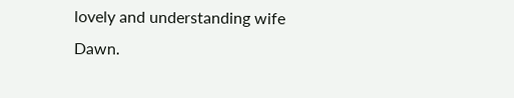lovely and understanding wife Dawn.